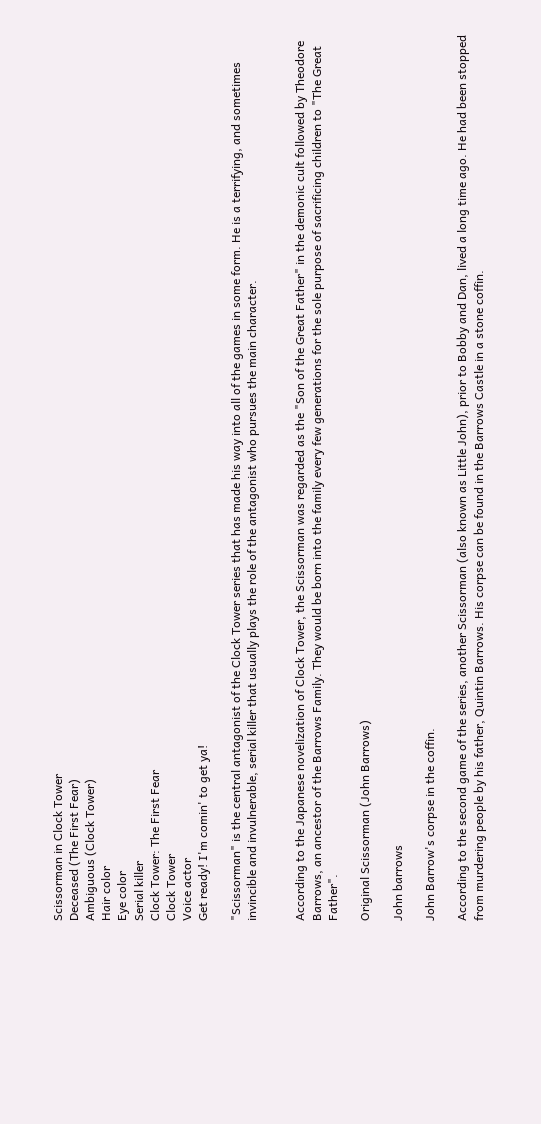Scissorman in Clock Tower
Deceased (The First Fear)
Ambiguous (Clock Tower)
Hair color
Eye color
Serial killer
Clock Tower: The First Fear
Clock Tower
Voice actor
Get ready! I'm comin' to get ya!

"Scissorman" is the central antagonist of the Clock Tower series that has made his way into all of the games in some form. He is a terrifying, and sometimes invincible and invulnerable, serial killer that usually plays the role of the antagonist who pursues the main character.


According to the Japanese novelization of Clock Tower, the Scissorman was regarded as the "Son of the Great Father" in the demonic cult followed by Theodore Barrows, an ancestor of the Barrows Family. They would be born into the family every few generations for the sole purpose of sacrificing children to "The Great Father".

Original Scissorman (John Barrows)

John barrows

John Barrow's corpse in the coffin.

According to the second game of the series, another Scissorman (also known as Little John), prior to Bobby and Dan, lived a long time ago. He had been stopped from murdering people by his father, Quintin Barrows. His corpse can be found in the Barrows Castle in a stone coffin.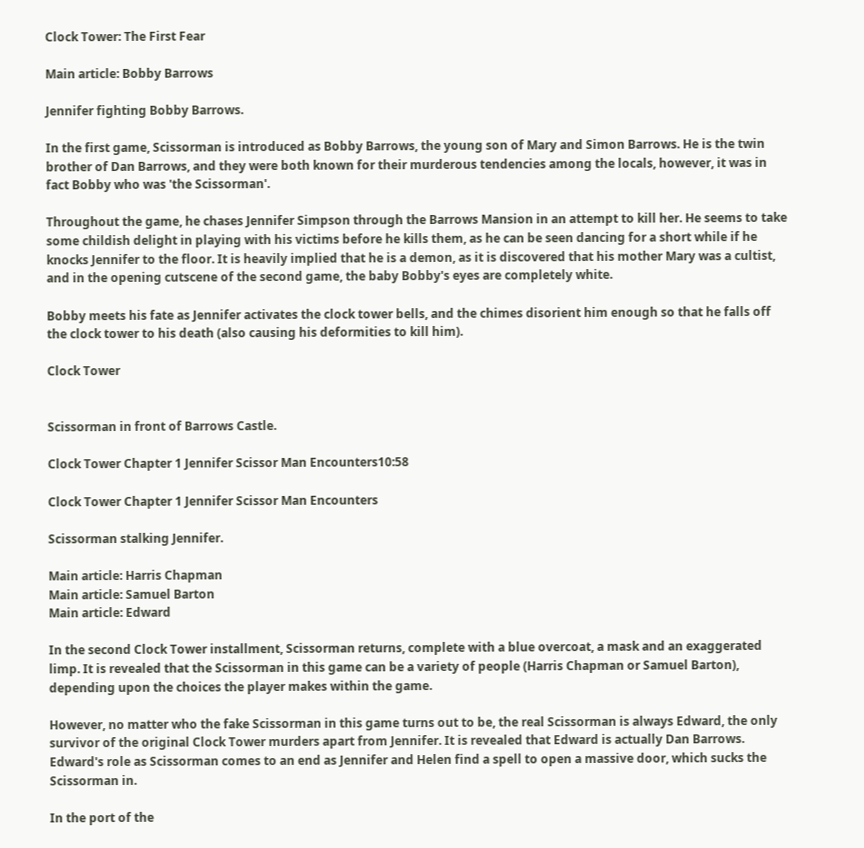Clock Tower: The First Fear

Main article: Bobby Barrows

Jennifer fighting Bobby Barrows.

In the first game, Scissorman is introduced as Bobby Barrows, the young son of Mary and Simon Barrows. He is the twin brother of Dan Barrows, and they were both known for their murderous tendencies among the locals, however, it was in fact Bobby who was 'the Scissorman'.

Throughout the game, he chases Jennifer Simpson through the Barrows Mansion in an attempt to kill her. He seems to take some childish delight in playing with his victims before he kills them, as he can be seen dancing for a short while if he knocks Jennifer to the floor. It is heavily implied that he is a demon, as it is discovered that his mother Mary was a cultist, and in the opening cutscene of the second game, the baby Bobby's eyes are completely white.

Bobby meets his fate as Jennifer activates the clock tower bells, and the chimes disorient him enough so that he falls off the clock tower to his death (also causing his deformities to kill him).

Clock Tower


Scissorman in front of Barrows Castle.

Clock Tower Chapter 1 Jennifer Scissor Man Encounters10:58

Clock Tower Chapter 1 Jennifer Scissor Man Encounters

Scissorman stalking Jennifer.

Main article: Harris Chapman
Main article: Samuel Barton
Main article: Edward

In the second Clock Tower installment, Scissorman returns, complete with a blue overcoat, a mask and an exaggerated limp. It is revealed that the Scissorman in this game can be a variety of people (Harris Chapman or Samuel Barton), depending upon the choices the player makes within the game.

However, no matter who the fake Scissorman in this game turns out to be, the real Scissorman is always Edward, the only survivor of the original Clock Tower murders apart from Jennifer. It is revealed that Edward is actually Dan Barrows. Edward's role as Scissorman comes to an end as Jennifer and Helen find a spell to open a massive door, which sucks the Scissorman in.

In the port of the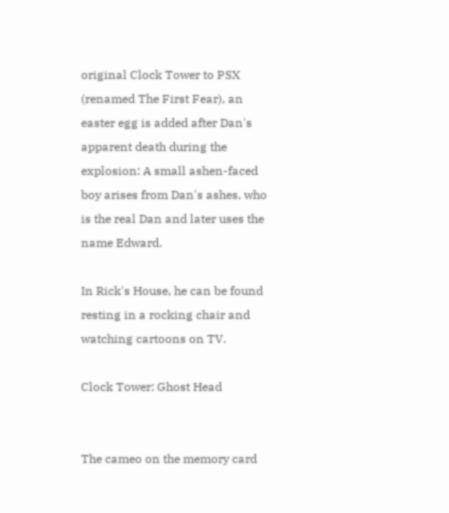original Clock Tower to PSX (renamed The First Fear), an easter egg is added after Dan's apparent death during the explosion: A small ashen-faced boy arises from Dan's ashes, who is the real Dan and later uses the name Edward.

In Rick's House, he can be found resting in a rocking chair and watching cartoons on TV.

Clock Tower: Ghost Head


The cameo on the memory card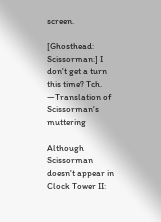screen.

[Ghosthead: Scissorman:] I don't get a turn this time? Tch.
—Translation of Scissorman's muttering

Although Scissorman doesn't appear in Clock Tower II: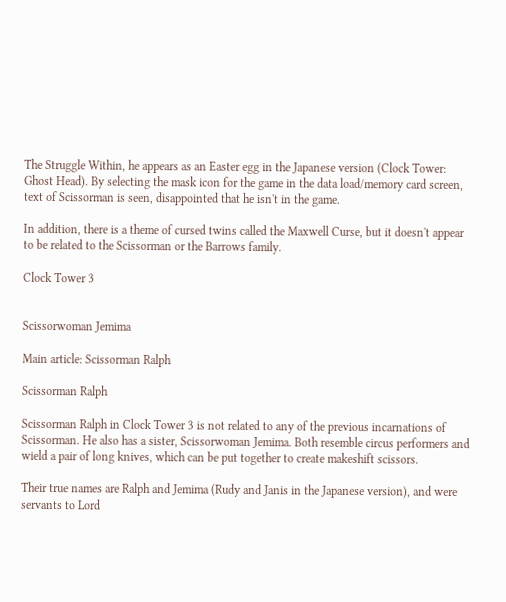The Struggle Within, he appears as an Easter egg in the Japanese version (Clock Tower: Ghost Head). By selecting the mask icon for the game in the data load/memory card screen, text of Scissorman is seen, disappointed that he isn't in the game.

In addition, there is a theme of cursed twins called the Maxwell Curse, but it doesn't appear to be related to the Scissorman or the Barrows family.

Clock Tower 3


Scissorwoman Jemima

Main article: Scissorman Ralph

Scissorman Ralph

Scissorman Ralph in Clock Tower 3 is not related to any of the previous incarnations of Scissorman. He also has a sister, Scissorwoman Jemima. Both resemble circus performers and wield a pair of long knives, which can be put together to create makeshift scissors.

Their true names are Ralph and Jemima (Rudy and Janis in the Japanese version), and were servants to Lord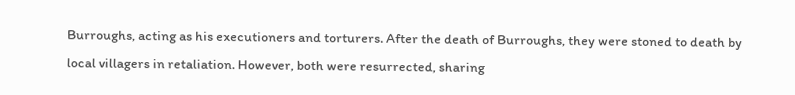Burroughs, acting as his executioners and torturers. After the death of Burroughs, they were stoned to death by local villagers in retaliation. However, both were resurrected, sharing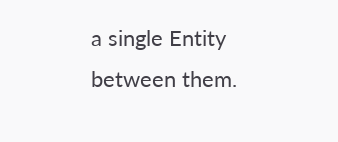a single Entity between them.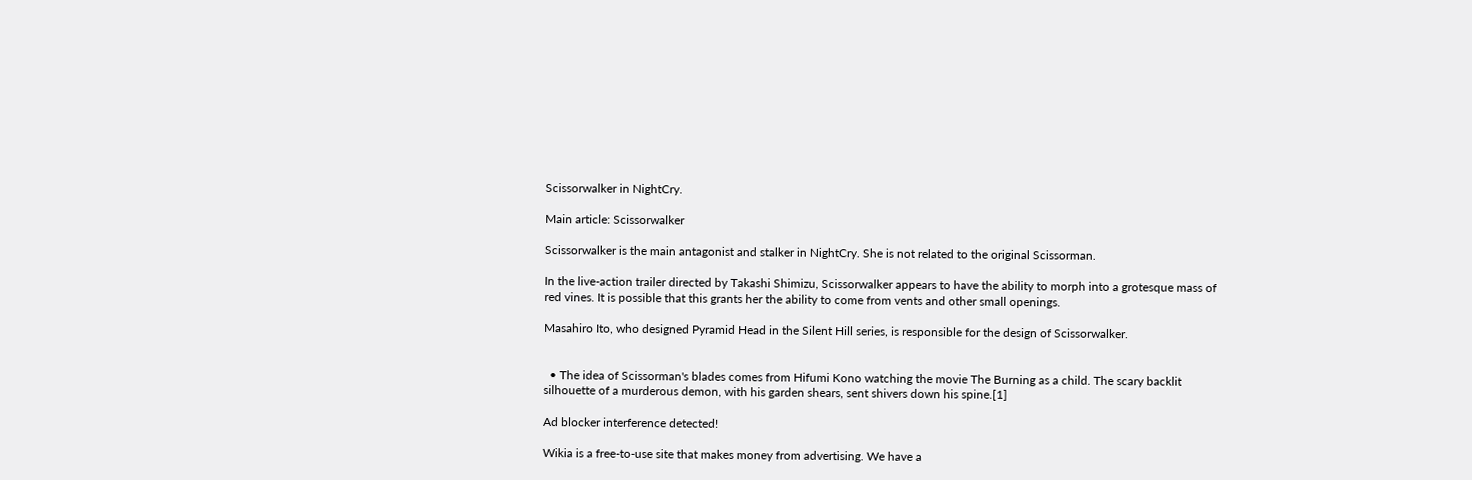Scissorwalker in NightCry.

Main article: Scissorwalker

Scissorwalker is the main antagonist and stalker in NightCry. She is not related to the original Scissorman.

In the live-action trailer directed by Takashi Shimizu, Scissorwalker appears to have the ability to morph into a grotesque mass of red vines. It is possible that this grants her the ability to come from vents and other small openings.

Masahiro Ito, who designed Pyramid Head in the Silent Hill series, is responsible for the design of Scissorwalker.


  • The idea of Scissorman's blades comes from Hifumi Kono watching the movie The Burning as a child. The scary backlit silhouette of a murderous demon, with his garden shears, sent shivers down his spine.[1]

Ad blocker interference detected!

Wikia is a free-to-use site that makes money from advertising. We have a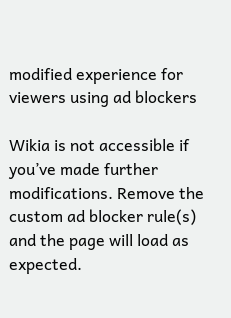modified experience for viewers using ad blockers

Wikia is not accessible if you’ve made further modifications. Remove the custom ad blocker rule(s) and the page will load as expected.